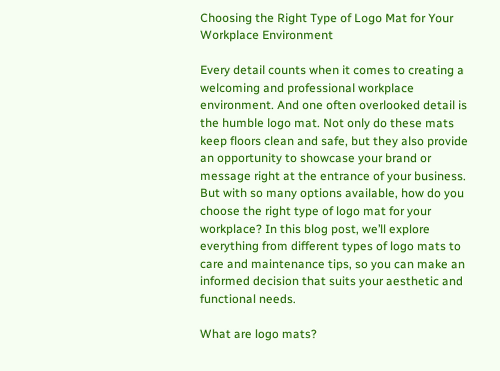Choosing the Right Type of Logo Mat for Your Workplace Environment

Every detail counts when it comes to creating a welcoming and professional workplace environment. And one often overlooked detail is the humble logo mat. Not only do these mats keep floors clean and safe, but they also provide an opportunity to showcase your brand or message right at the entrance of your business. But with so many options available, how do you choose the right type of logo mat for your workplace? In this blog post, we’ll explore everything from different types of logo mats to care and maintenance tips, so you can make an informed decision that suits your aesthetic and functional needs.

What are logo mats?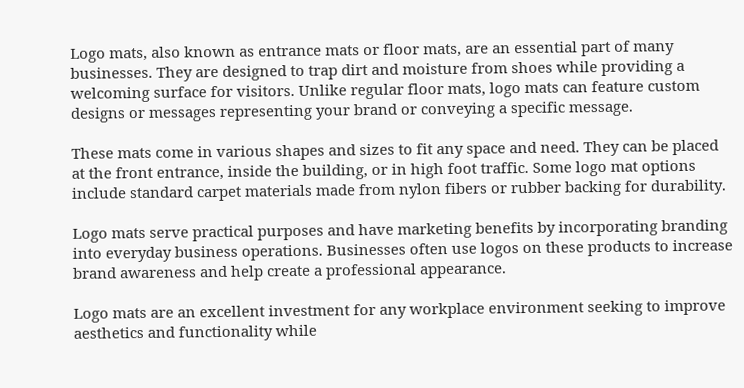Logo mats, also known as entrance mats or floor mats, are an essential part of many businesses. They are designed to trap dirt and moisture from shoes while providing a welcoming surface for visitors. Unlike regular floor mats, logo mats can feature custom designs or messages representing your brand or conveying a specific message.

These mats come in various shapes and sizes to fit any space and need. They can be placed at the front entrance, inside the building, or in high foot traffic. Some logo mat options include standard carpet materials made from nylon fibers or rubber backing for durability.

Logo mats serve practical purposes and have marketing benefits by incorporating branding into everyday business operations. Businesses often use logos on these products to increase brand awareness and help create a professional appearance.

Logo mats are an excellent investment for any workplace environment seeking to improve aesthetics and functionality while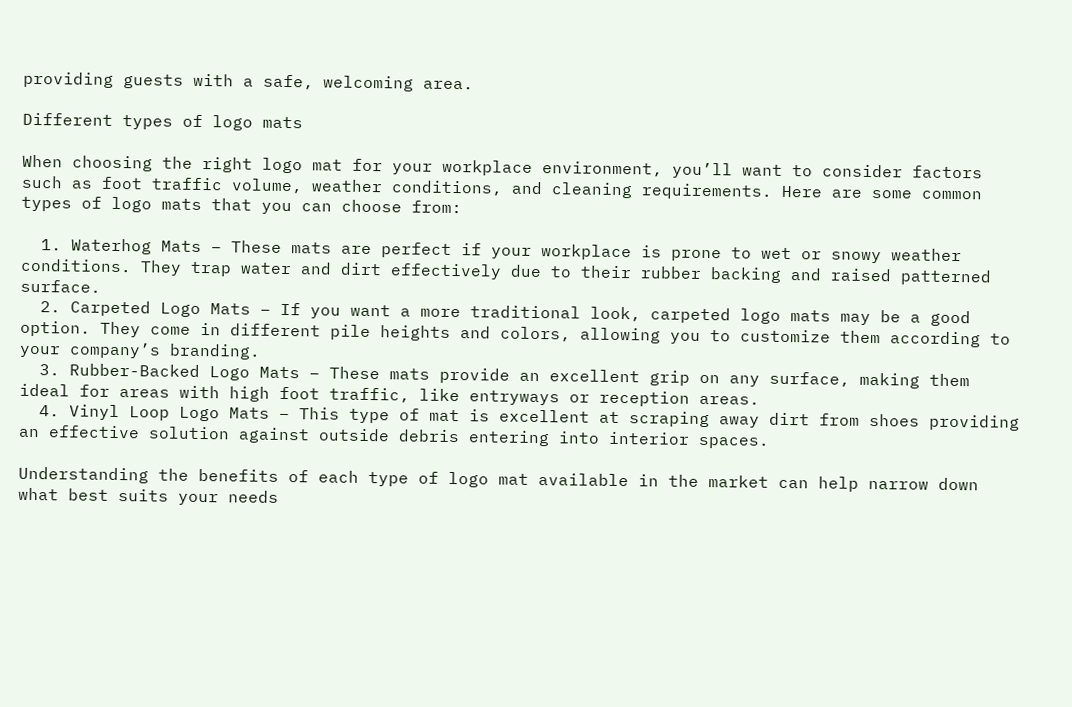providing guests with a safe, welcoming area.

Different types of logo mats

When choosing the right logo mat for your workplace environment, you’ll want to consider factors such as foot traffic volume, weather conditions, and cleaning requirements. Here are some common types of logo mats that you can choose from:

  1. Waterhog Mats – These mats are perfect if your workplace is prone to wet or snowy weather conditions. They trap water and dirt effectively due to their rubber backing and raised patterned surface.
  2. Carpeted Logo Mats – If you want a more traditional look, carpeted logo mats may be a good option. They come in different pile heights and colors, allowing you to customize them according to your company’s branding.
  3. Rubber-Backed Logo Mats – These mats provide an excellent grip on any surface, making them ideal for areas with high foot traffic, like entryways or reception areas.
  4. Vinyl Loop Logo Mats – This type of mat is excellent at scraping away dirt from shoes providing an effective solution against outside debris entering into interior spaces.

Understanding the benefits of each type of logo mat available in the market can help narrow down what best suits your needs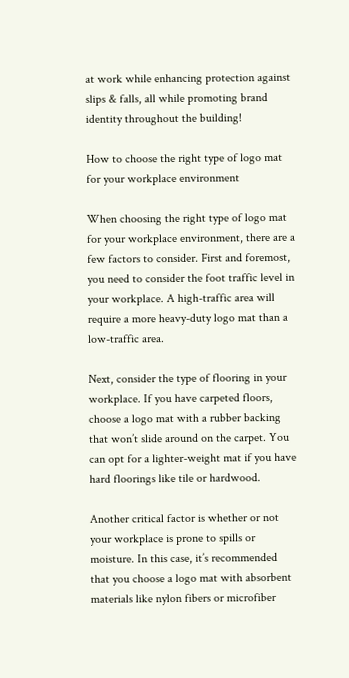at work while enhancing protection against slips & falls, all while promoting brand identity throughout the building!

How to choose the right type of logo mat for your workplace environment

When choosing the right type of logo mat for your workplace environment, there are a few factors to consider. First and foremost, you need to consider the foot traffic level in your workplace. A high-traffic area will require a more heavy-duty logo mat than a low-traffic area.

Next, consider the type of flooring in your workplace. If you have carpeted floors, choose a logo mat with a rubber backing that won’t slide around on the carpet. You can opt for a lighter-weight mat if you have hard floorings like tile or hardwood.

Another critical factor is whether or not your workplace is prone to spills or moisture. In this case, it’s recommended that you choose a logo mat with absorbent materials like nylon fibers or microfiber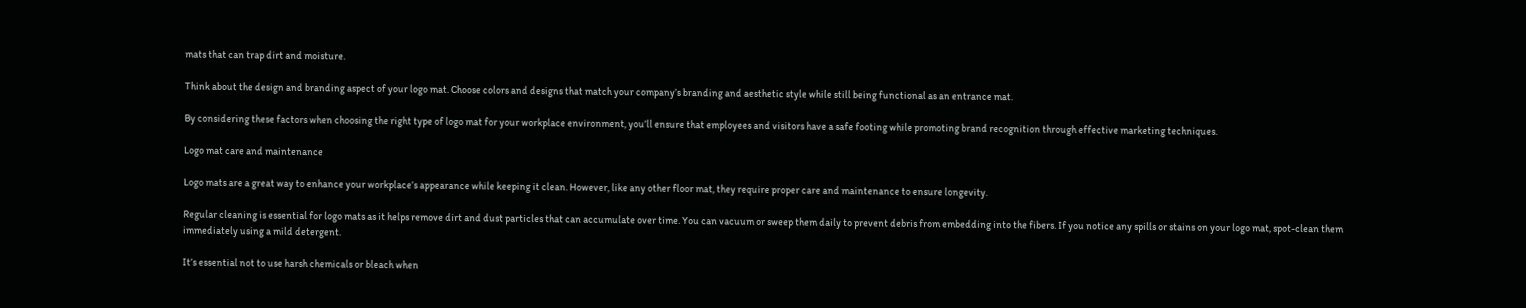mats that can trap dirt and moisture.

Think about the design and branding aspect of your logo mat. Choose colors and designs that match your company’s branding and aesthetic style while still being functional as an entrance mat.

By considering these factors when choosing the right type of logo mat for your workplace environment, you’ll ensure that employees and visitors have a safe footing while promoting brand recognition through effective marketing techniques.

Logo mat care and maintenance

Logo mats are a great way to enhance your workplace’s appearance while keeping it clean. However, like any other floor mat, they require proper care and maintenance to ensure longevity.

Regular cleaning is essential for logo mats as it helps remove dirt and dust particles that can accumulate over time. You can vacuum or sweep them daily to prevent debris from embedding into the fibers. If you notice any spills or stains on your logo mat, spot-clean them immediately using a mild detergent.

It’s essential not to use harsh chemicals or bleach when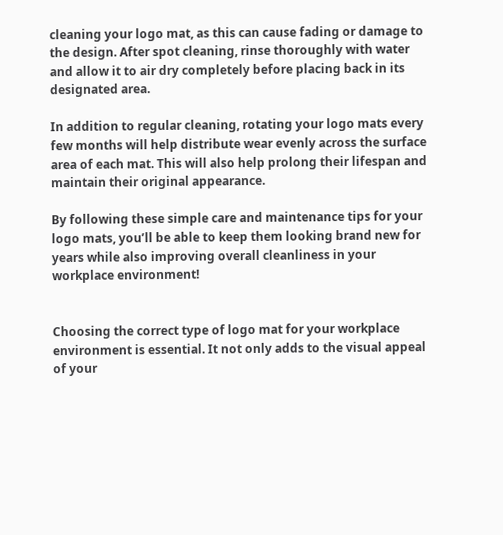cleaning your logo mat, as this can cause fading or damage to the design. After spot cleaning, rinse thoroughly with water and allow it to air dry completely before placing back in its designated area.

In addition to regular cleaning, rotating your logo mats every few months will help distribute wear evenly across the surface area of each mat. This will also help prolong their lifespan and maintain their original appearance.

By following these simple care and maintenance tips for your logo mats, you’ll be able to keep them looking brand new for years while also improving overall cleanliness in your workplace environment!


Choosing the correct type of logo mat for your workplace environment is essential. It not only adds to the visual appeal of your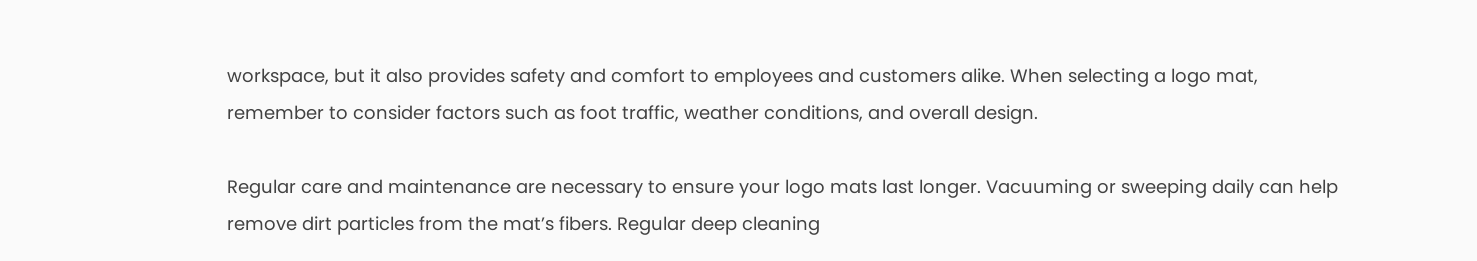workspace, but it also provides safety and comfort to employees and customers alike. When selecting a logo mat, remember to consider factors such as foot traffic, weather conditions, and overall design.

Regular care and maintenance are necessary to ensure your logo mats last longer. Vacuuming or sweeping daily can help remove dirt particles from the mat’s fibers. Regular deep cleaning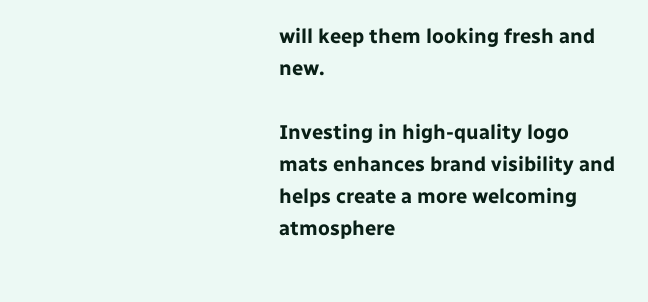will keep them looking fresh and new.

Investing in high-quality logo mats enhances brand visibility and helps create a more welcoming atmosphere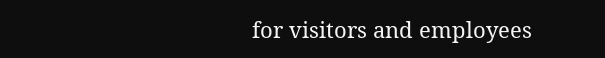for visitors and employees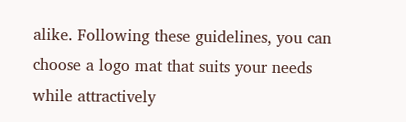alike. Following these guidelines, you can choose a logo mat that suits your needs while attractively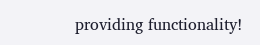providing functionality!